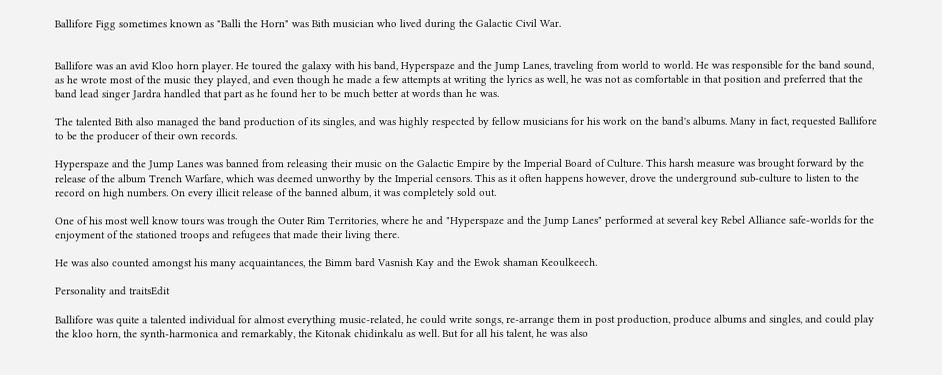Ballifore Figg sometimes known as "Balli the Horn" was Bith musician who lived during the Galactic Civil War.


Ballifore was an avid Kloo horn player. He toured the galaxy with his band, Hyperspaze and the Jump Lanes, traveling from world to world. He was responsible for the band sound, as he wrote most of the music they played, and even though he made a few attempts at writing the lyrics as well, he was not as comfortable in that position and preferred that the band lead singer Jardra handled that part as he found her to be much better at words than he was.

The talented Bith also managed the band production of its singles, and was highly respected by fellow musicians for his work on the band's albums. Many in fact, requested Ballifore to be the producer of their own records.

Hyperspaze and the Jump Lanes was banned from releasing their music on the Galactic Empire by the Imperial Board of Culture. This harsh measure was brought forward by the release of the album Trench Warfare, which was deemed unworthy by the Imperial censors. This as it often happens however, drove the underground sub-culture to listen to the record on high numbers. On every illicit release of the banned album, it was completely sold out.

One of his most well know tours was trough the Outer Rim Territories, where he and "Hyperspaze and the Jump Lanes" performed at several key Rebel Alliance safe-worlds for the enjoyment of the stationed troops and refugees that made their living there.

He was also counted amongst his many acquaintances, the Bimm bard Vasnish Kay and the Ewok shaman Keoulkeech.

Personality and traitsEdit

Ballifore was quite a talented individual for almost everything music-related, he could write songs, re-arrange them in post production, produce albums and singles, and could play the kloo horn, the synth-harmonica and remarkably, the Kitonak chidinkalu as well. But for all his talent, he was also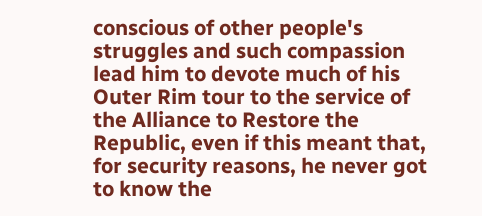conscious of other people's struggles and such compassion lead him to devote much of his Outer Rim tour to the service of the Alliance to Restore the Republic, even if this meant that, for security reasons, he never got to know the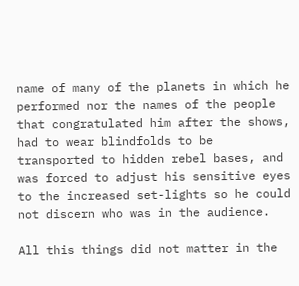name of many of the planets in which he performed nor the names of the people that congratulated him after the shows, had to wear blindfolds to be transported to hidden rebel bases, and was forced to adjust his sensitive eyes to the increased set-lights so he could not discern who was in the audience.

All this things did not matter in the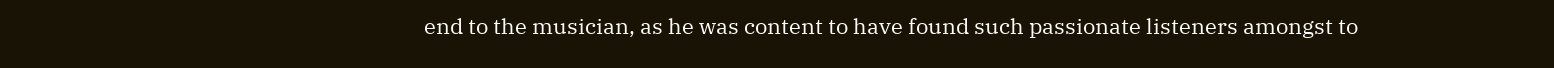end to the musician, as he was content to have found such passionate listeners amongst to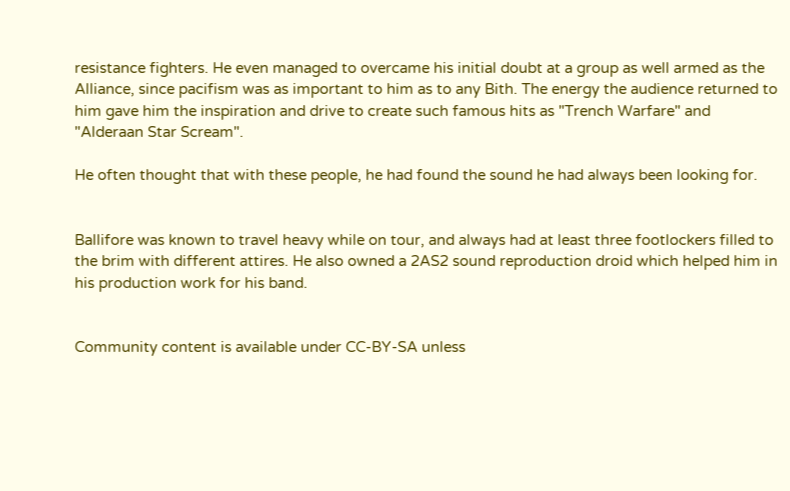resistance fighters. He even managed to overcame his initial doubt at a group as well armed as the Alliance, since pacifism was as important to him as to any Bith. The energy the audience returned to him gave him the inspiration and drive to create such famous hits as "Trench Warfare" and "Alderaan Star Scream".

He often thought that with these people, he had found the sound he had always been looking for.


Ballifore was known to travel heavy while on tour, and always had at least three footlockers filled to the brim with different attires. He also owned a 2AS2 sound reproduction droid which helped him in his production work for his band.


Community content is available under CC-BY-SA unless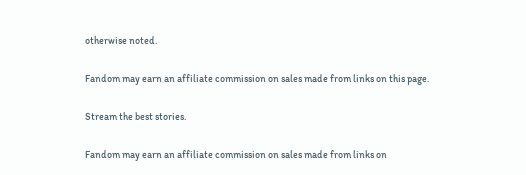otherwise noted.

Fandom may earn an affiliate commission on sales made from links on this page.

Stream the best stories.

Fandom may earn an affiliate commission on sales made from links on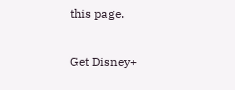this page.

Get Disney+